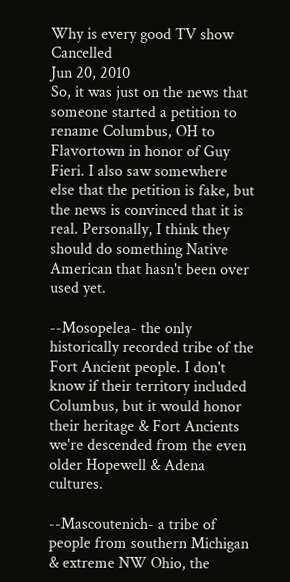Why is every good TV show Cancelled
Jun 20, 2010
So, it was just on the news that someone started a petition to rename Columbus, OH to Flavortown in honor of Guy Fieri. I also saw somewhere else that the petition is fake, but the news is convinced that it is real. Personally, I think they should do something Native American that hasn't been over used yet.

--Mosopelea- the only historically recorded tribe of the Fort Ancient people. I don't know if their territory included Columbus, but it would honor their heritage & Fort Ancients we're descended from the even older Hopewell & Adena cultures.

--Mascoutenich- a tribe of people from southern Michigan & extreme NW Ohio, the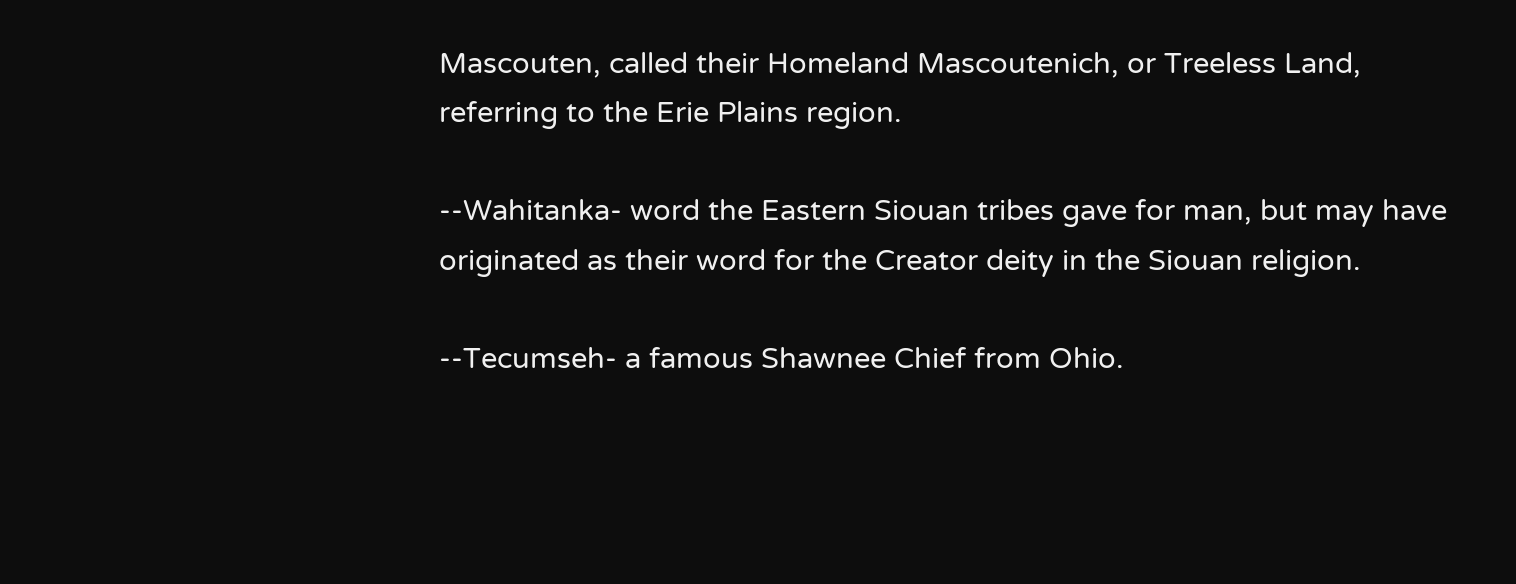Mascouten, called their Homeland Mascoutenich, or Treeless Land, referring to the Erie Plains region.

--Wahitanka- word the Eastern Siouan tribes gave for man, but may have originated as their word for the Creator deity in the Siouan religion.

--Tecumseh- a famous Shawnee Chief from Ohio.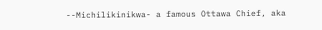--Michilikinikwa- a famous Ottawa Chief, aka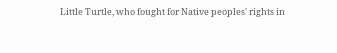Little Turtle, who fought for Native peoples' rights in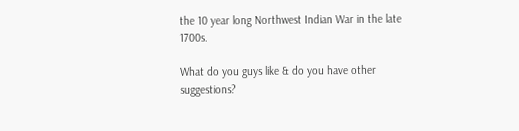the 10 year long Northwest Indian War in the late 1700s.

What do you guys like & do you have other suggestions?